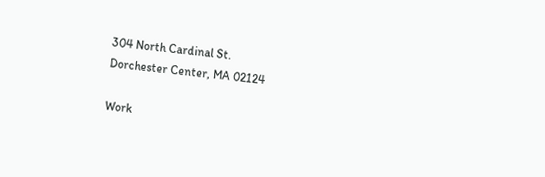304 North Cardinal St.
Dorchester Center, MA 02124

Work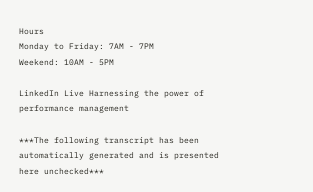Hours
Monday to Friday: 7AM - 7PM
Weekend: 10AM - 5PM

LinkedIn Live Harnessing the power of performance management

***The following transcript has been automatically generated and is presented here unchecked***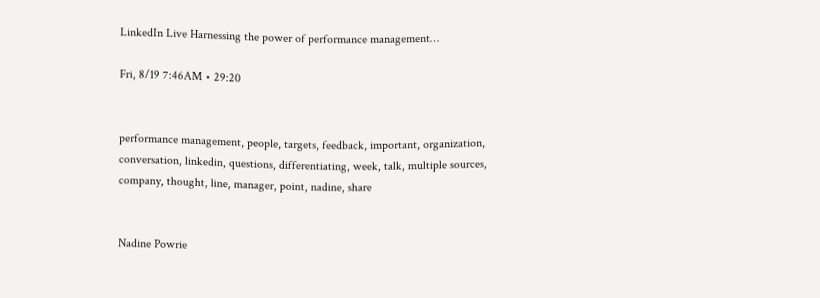LinkedIn Live Harnessing the power of performance management…

Fri, 8/19 7:46AM • 29:20


performance management, people, targets, feedback, important, organization, conversation, linkedin, questions, differentiating, week, talk, multiple sources, company, thought, line, manager, point, nadine, share


Nadine Powrie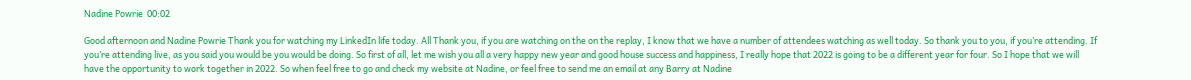Nadine Powrie  00:02

Good afternoon and Nadine Powrie Thank you for watching my LinkedIn life today. All Thank you, if you are watching on the on the replay, I know that we have a number of attendees watching as well today. So thank you to you, if you’re attending. If you’re attending live, as you said you would be you would be doing. So first of all, let me wish you all a very happy new year and good house success and happiness, I really hope that 2022 is going to be a different year for four. So I hope that we will have the opportunity to work together in 2022. So when feel free to go and check my website at Nadine, or feel free to send me an email at any Barry at Nadine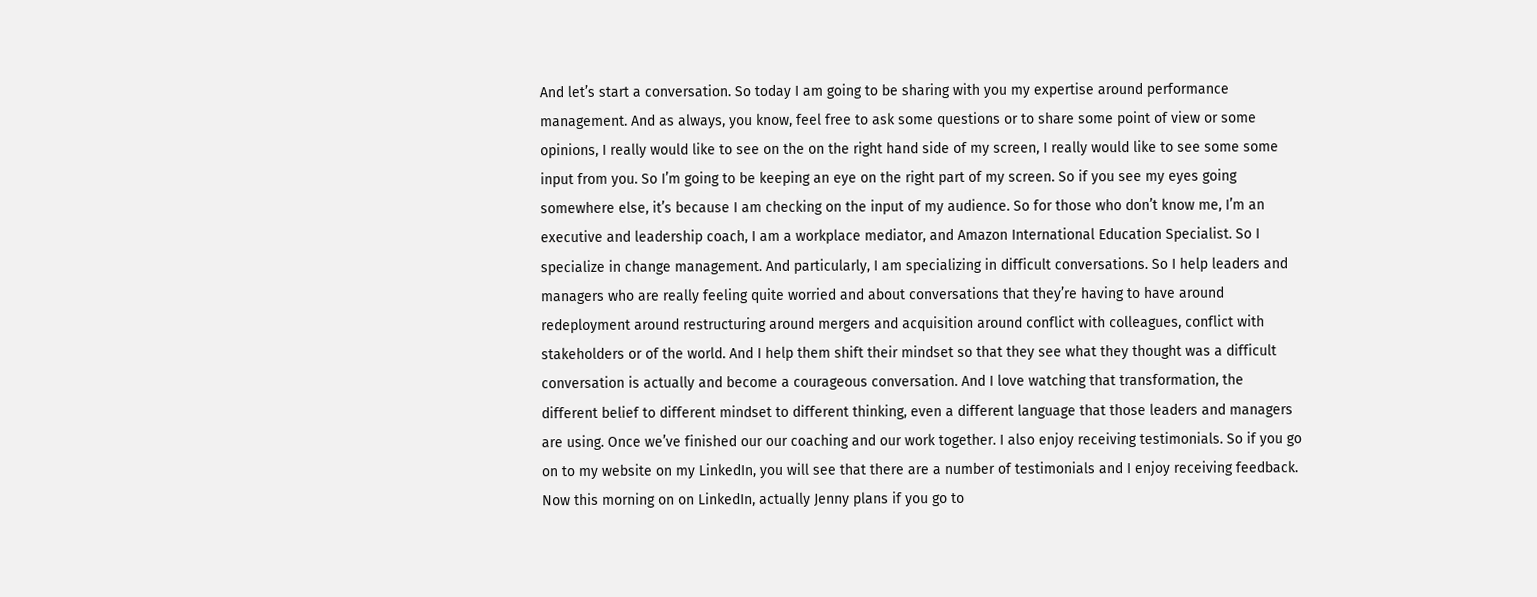And let’s start a conversation. So today I am going to be sharing with you my expertise around performance management. And as always, you know, feel free to ask some questions or to share some point of view or some opinions, I really would like to see on the on the right hand side of my screen, I really would like to see some some input from you. So I’m going to be keeping an eye on the right part of my screen. So if you see my eyes going somewhere else, it’s because I am checking on the input of my audience. So for those who don’t know me, I’m an executive and leadership coach, I am a workplace mediator, and Amazon International Education Specialist. So I specialize in change management. And particularly, I am specializing in difficult conversations. So I help leaders and managers who are really feeling quite worried and about conversations that they’re having to have around redeployment around restructuring around mergers and acquisition around conflict with colleagues, conflict with stakeholders or of the world. And I help them shift their mindset so that they see what they thought was a difficult conversation is actually and become a courageous conversation. And I love watching that transformation, the different belief to different mindset to different thinking, even a different language that those leaders and managers are using. Once we’ve finished our our coaching and our work together. I also enjoy receiving testimonials. So if you go on to my website on my LinkedIn, you will see that there are a number of testimonials and I enjoy receiving feedback. Now this morning on on LinkedIn, actually Jenny plans if you go to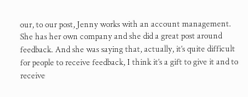our, to our post, Jenny works with an account management. She has her own company and she did a great post around feedback. And she was saying that, actually, it’s quite difficult for people to receive feedback, I think it’s a gift to give it and to receive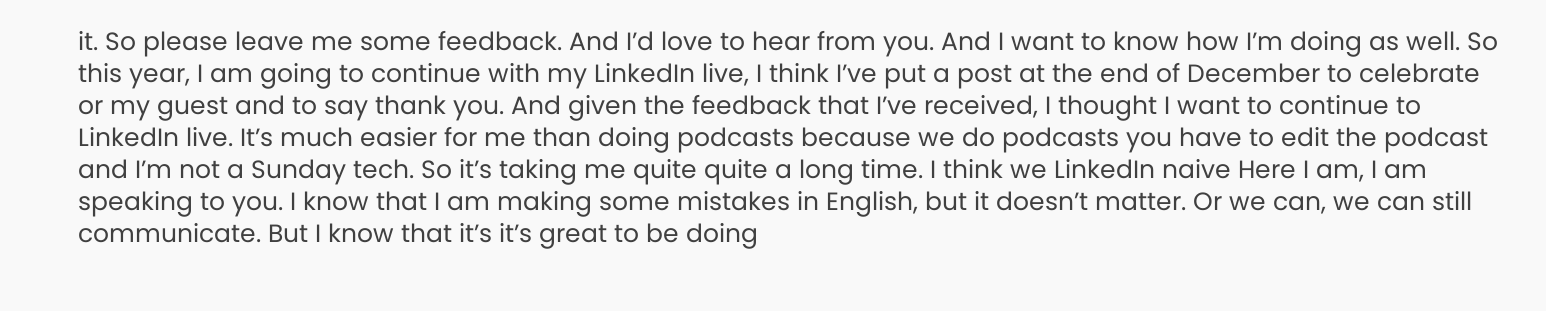it. So please leave me some feedback. And I’d love to hear from you. And I want to know how I’m doing as well. So this year, I am going to continue with my LinkedIn live, I think I’ve put a post at the end of December to celebrate or my guest and to say thank you. And given the feedback that I’ve received, I thought I want to continue to LinkedIn live. It’s much easier for me than doing podcasts because we do podcasts you have to edit the podcast and I’m not a Sunday tech. So it’s taking me quite quite a long time. I think we LinkedIn naive Here I am, I am speaking to you. I know that I am making some mistakes in English, but it doesn’t matter. Or we can, we can still communicate. But I know that it’s it’s great to be doing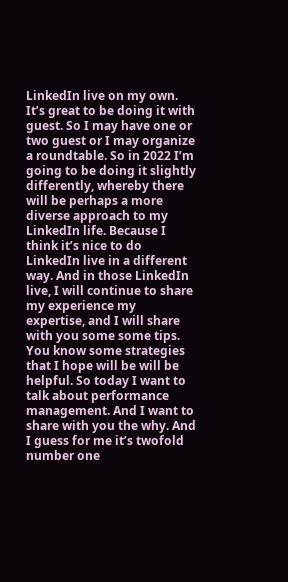LinkedIn live on my own. It’s great to be doing it with guest. So I may have one or two guest or I may organize a roundtable. So in 2022 I’m going to be doing it slightly differently, whereby there will be perhaps a more diverse approach to my LinkedIn life. Because I think it’s nice to do LinkedIn live in a different way. And in those LinkedIn live, I will continue to share my experience my expertise, and I will share with you some some tips. You know some strategies that I hope will be will be helpful. So today I want to talk about performance management. And I want to share with you the why. And I guess for me it’s twofold number one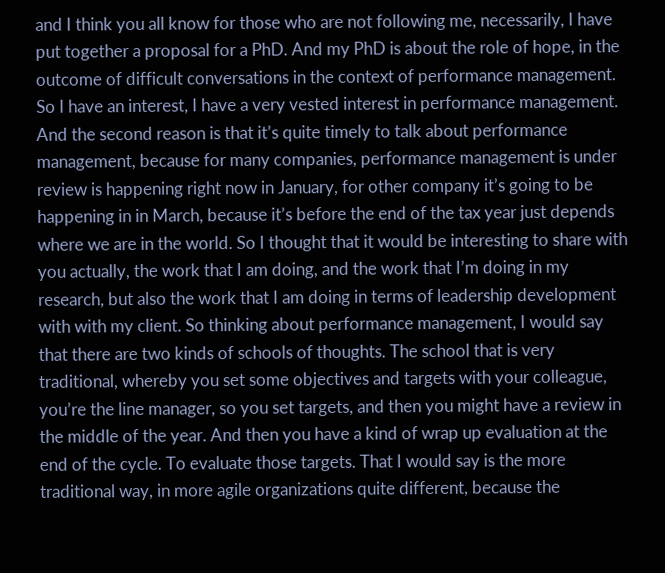and I think you all know for those who are not following me, necessarily, I have put together a proposal for a PhD. And my PhD is about the role of hope, in the outcome of difficult conversations in the context of performance management. So I have an interest, I have a very vested interest in performance management. And the second reason is that it’s quite timely to talk about performance management, because for many companies, performance management is under review is happening right now in January, for other company it’s going to be happening in in March, because it’s before the end of the tax year just depends where we are in the world. So I thought that it would be interesting to share with you actually, the work that I am doing, and the work that I’m doing in my research, but also the work that I am doing in terms of leadership development with with my client. So thinking about performance management, I would say that there are two kinds of schools of thoughts. The school that is very traditional, whereby you set some objectives and targets with your colleague, you’re the line manager, so you set targets, and then you might have a review in the middle of the year. And then you have a kind of wrap up evaluation at the end of the cycle. To evaluate those targets. That I would say is the more traditional way, in more agile organizations quite different, because the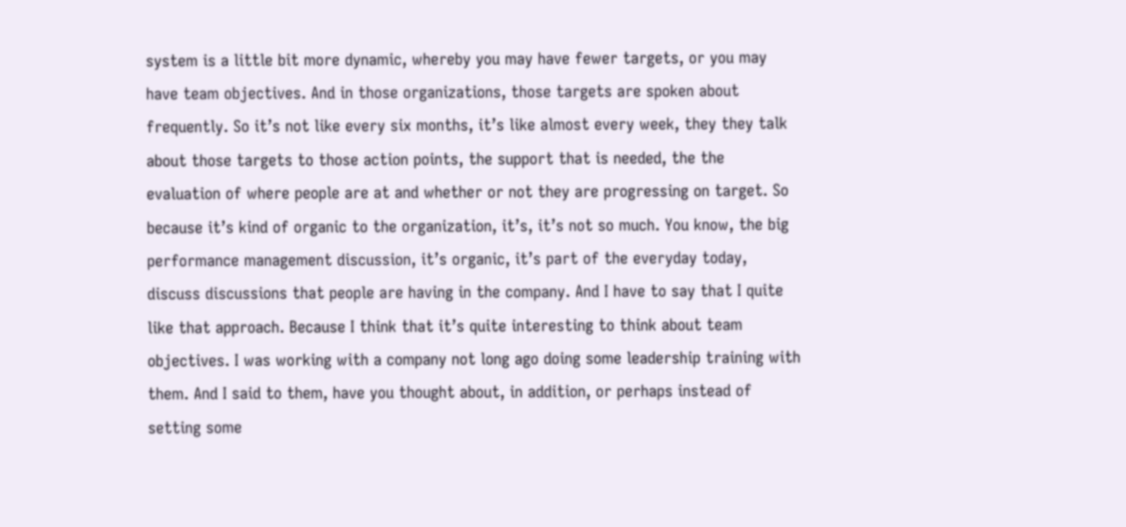system is a little bit more dynamic, whereby you may have fewer targets, or you may have team objectives. And in those organizations, those targets are spoken about frequently. So it’s not like every six months, it’s like almost every week, they they talk about those targets to those action points, the support that is needed, the the evaluation of where people are at and whether or not they are progressing on target. So because it’s kind of organic to the organization, it’s, it’s not so much. You know, the big performance management discussion, it’s organic, it’s part of the everyday today, discuss discussions that people are having in the company. And I have to say that I quite like that approach. Because I think that it’s quite interesting to think about team objectives. I was working with a company not long ago doing some leadership training with them. And I said to them, have you thought about, in addition, or perhaps instead of setting some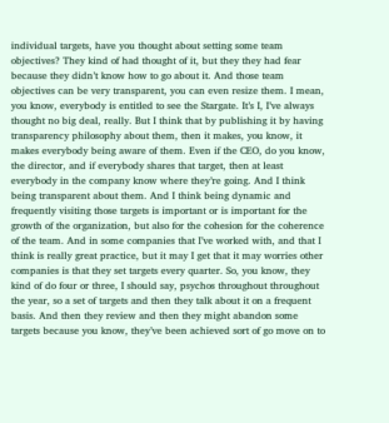individual targets, have you thought about setting some team objectives? They kind of had thought of it, but they they had fear because they didn’t know how to go about it. And those team objectives can be very transparent, you can even resize them. I mean, you know, everybody is entitled to see the Stargate. It’s I, I’ve always thought no big deal, really. But I think that by publishing it by having transparency philosophy about them, then it makes, you know, it makes everybody being aware of them. Even if the CEO, do you know, the director, and if everybody shares that target, then at least everybody in the company know where they’re going. And I think being transparent about them. And I think being dynamic and frequently visiting those targets is important or is important for the growth of the organization, but also for the cohesion for the coherence of the team. And in some companies that I’ve worked with, and that I think is really great practice, but it may I get that it may worries other companies is that they set targets every quarter. So, you know, they kind of do four or three, I should say, psychos throughout throughout the year, so a set of targets and then they talk about it on a frequent basis. And then they review and then they might abandon some targets because you know, they’ve been achieved sort of go move on to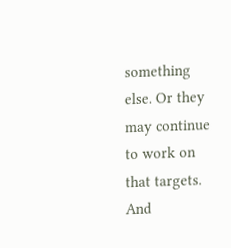something else. Or they may continue to work on that targets. And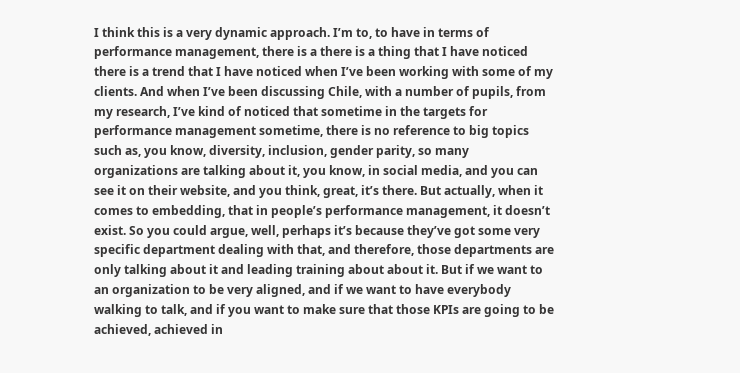I think this is a very dynamic approach. I’m to, to have in terms of performance management, there is a there is a thing that I have noticed there is a trend that I have noticed when I’ve been working with some of my clients. And when I’ve been discussing Chile, with a number of pupils, from my research, I’ve kind of noticed that sometime in the targets for performance management sometime, there is no reference to big topics such as, you know, diversity, inclusion, gender parity, so many organizations are talking about it, you know, in social media, and you can see it on their website, and you think, great, it’s there. But actually, when it comes to embedding, that in people’s performance management, it doesn’t exist. So you could argue, well, perhaps it’s because they’ve got some very specific department dealing with that, and therefore, those departments are only talking about it and leading training about about it. But if we want to an organization to be very aligned, and if we want to have everybody walking to talk, and if you want to make sure that those KPIs are going to be achieved, achieved in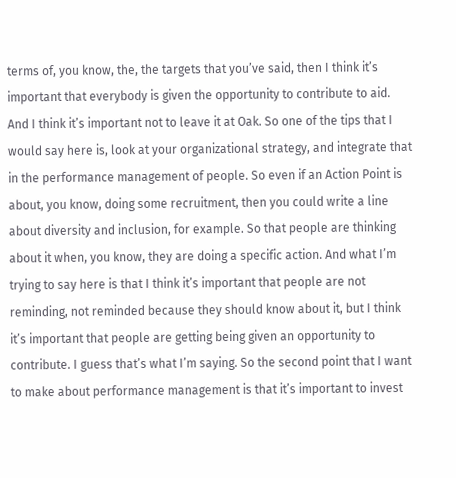terms of, you know, the, the targets that you’ve said, then I think it’s important that everybody is given the opportunity to contribute to aid. And I think it’s important not to leave it at Oak. So one of the tips that I would say here is, look at your organizational strategy, and integrate that in the performance management of people. So even if an Action Point is about, you know, doing some recruitment, then you could write a line about diversity and inclusion, for example. So that people are thinking about it when, you know, they are doing a specific action. And what I’m trying to say here is that I think it’s important that people are not reminding, not reminded because they should know about it, but I think it’s important that people are getting being given an opportunity to contribute. I guess that’s what I’m saying. So the second point that I want to make about performance management is that it’s important to invest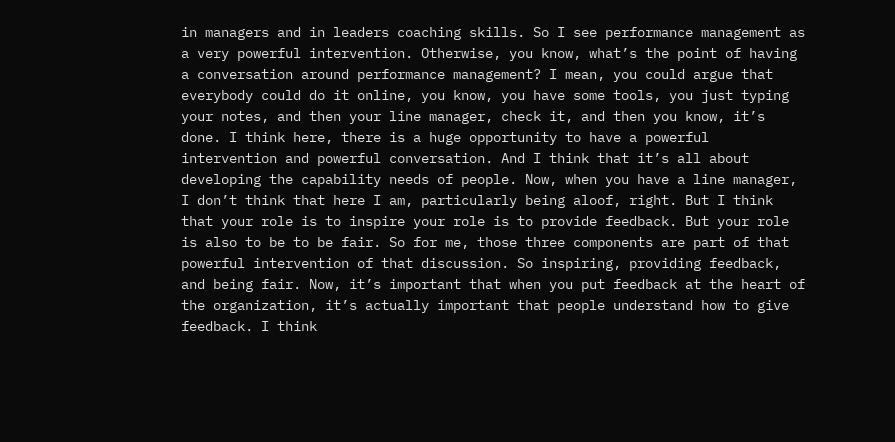in managers and in leaders coaching skills. So I see performance management as a very powerful intervention. Otherwise, you know, what’s the point of having a conversation around performance management? I mean, you could argue that everybody could do it online, you know, you have some tools, you just typing your notes, and then your line manager, check it, and then you know, it’s done. I think here, there is a huge opportunity to have a powerful intervention and powerful conversation. And I think that it’s all about developing the capability needs of people. Now, when you have a line manager, I don’t think that here I am, particularly being aloof, right. But I think that your role is to inspire your role is to provide feedback. But your role is also to be to be fair. So for me, those three components are part of that powerful intervention of that discussion. So inspiring, providing feedback, and being fair. Now, it’s important that when you put feedback at the heart of the organization, it’s actually important that people understand how to give feedback. I think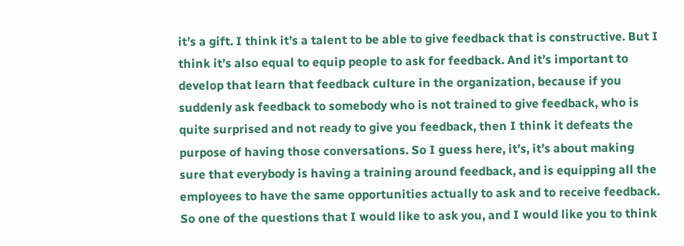it’s a gift. I think it’s a talent to be able to give feedback that is constructive. But I think it’s also equal to equip people to ask for feedback. And it’s important to develop that learn that feedback culture in the organization, because if you suddenly ask feedback to somebody who is not trained to give feedback, who is quite surprised and not ready to give you feedback, then I think it defeats the purpose of having those conversations. So I guess here, it’s, it’s about making sure that everybody is having a training around feedback, and is equipping all the employees to have the same opportunities actually to ask and to receive feedback. So one of the questions that I would like to ask you, and I would like you to think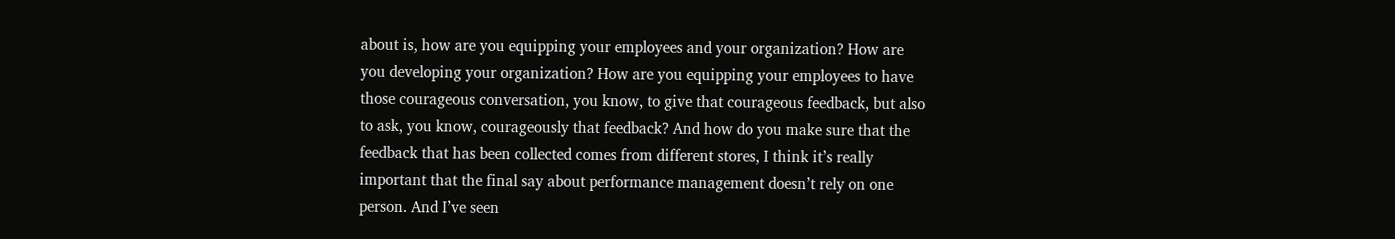about is, how are you equipping your employees and your organization? How are you developing your organization? How are you equipping your employees to have those courageous conversation, you know, to give that courageous feedback, but also to ask, you know, courageously that feedback? And how do you make sure that the feedback that has been collected comes from different stores, I think it’s really important that the final say about performance management doesn’t rely on one person. And I’ve seen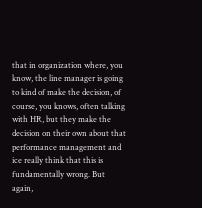that in organization where, you know, the line manager is going to kind of make the decision, of course, you knows, often talking with HR, but they make the decision on their own about that performance management and ice really think that this is fundamentally wrong. But again,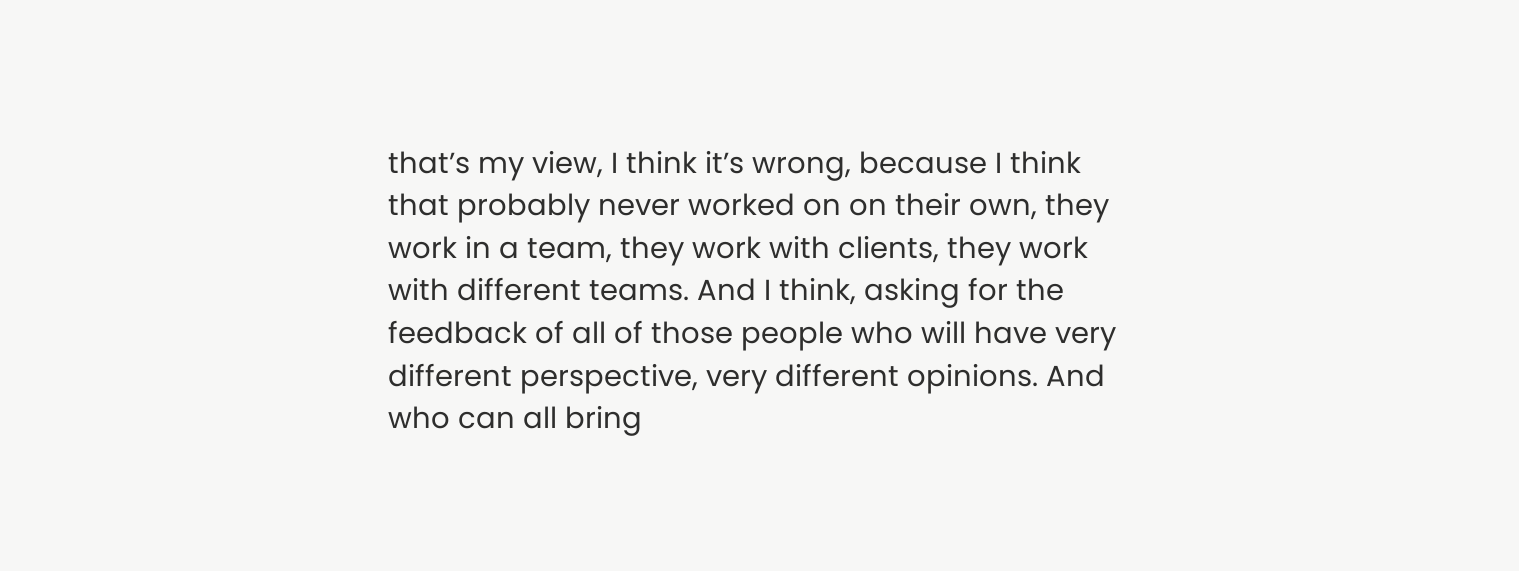that’s my view, I think it’s wrong, because I think that probably never worked on on their own, they work in a team, they work with clients, they work with different teams. And I think, asking for the feedback of all of those people who will have very different perspective, very different opinions. And who can all bring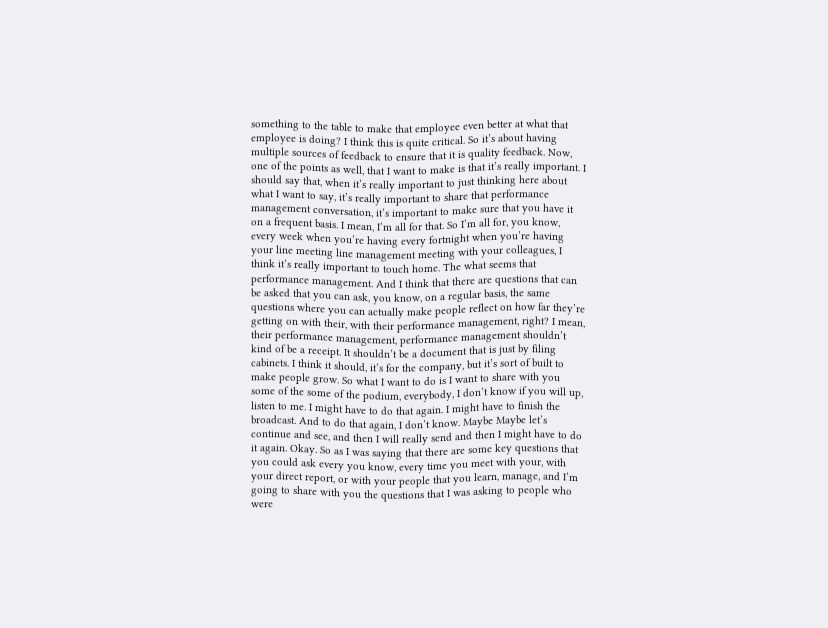something to the table to make that employee even better at what that employee is doing? I think this is quite critical. So it’s about having multiple sources of feedback to ensure that it is quality feedback. Now, one of the points as well, that I want to make is that it’s really important. I should say that, when it’s really important to just thinking here about what I want to say, it’s really important to share that performance management conversation, it’s important to make sure that you have it on a frequent basis. I mean, I’m all for that. So I’m all for, you know, every week when you’re having every fortnight when you’re having your line meeting line management meeting with your colleagues, I think it’s really important to touch home. The what seems that performance management. And I think that there are questions that can be asked that you can ask, you know, on a regular basis, the same questions where you can actually make people reflect on how far they’re getting on with their, with their performance management, right? I mean, their performance management, performance management shouldn’t kind of be a receipt. It shouldn’t be a document that is just by filing cabinets. I think it should, it’s for the company, but it’s sort of built to make people grow. So what I want to do is I want to share with you some of the some of the podium, everybody, I don’t know if you will up, listen to me. I might have to do that again. I might have to finish the broadcast. And to do that again, I don’t know. Maybe Maybe let’s continue and see, and then I will really send and then I might have to do it again. Okay. So as I was saying that there are some key questions that you could ask every you know, every time you meet with your, with your direct report, or with your people that you learn, manage, and I’m going to share with you the questions that I was asking to people who were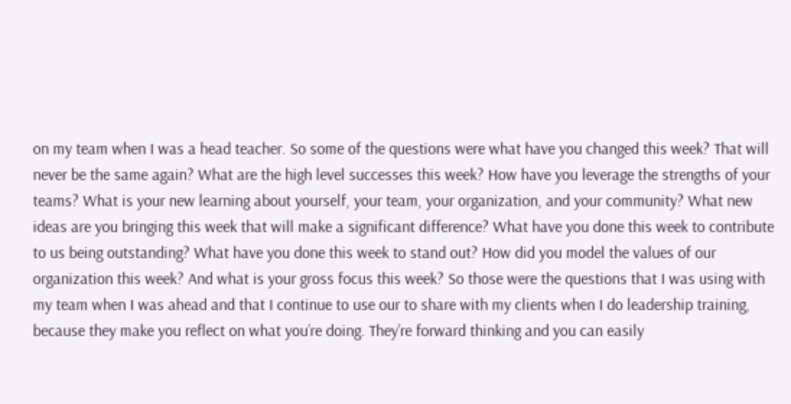on my team when I was a head teacher. So some of the questions were what have you changed this week? That will never be the same again? What are the high level successes this week? How have you leverage the strengths of your teams? What is your new learning about yourself, your team, your organization, and your community? What new ideas are you bringing this week that will make a significant difference? What have you done this week to contribute to us being outstanding? What have you done this week to stand out? How did you model the values of our organization this week? And what is your gross focus this week? So those were the questions that I was using with my team when I was ahead and that I continue to use our to share with my clients when I do leadership training, because they make you reflect on what you’re doing. They’re forward thinking and you can easily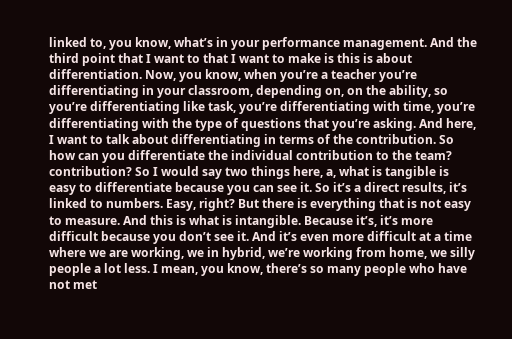linked to, you know, what’s in your performance management. And the third point that I want to that I want to make is this is about differentiation. Now, you know, when you’re a teacher you’re differentiating in your classroom, depending on, on the ability, so you’re differentiating like task, you’re differentiating with time, you’re differentiating with the type of questions that you’re asking. And here, I want to talk about differentiating in terms of the contribution. So how can you differentiate the individual contribution to the team? contribution? So I would say two things here, a, what is tangible is easy to differentiate because you can see it. So it’s a direct results, it’s linked to numbers. Easy, right? But there is everything that is not easy to measure. And this is what is intangible. Because it’s, it’s more difficult because you don’t see it. And it’s even more difficult at a time where we are working, we in hybrid, we’re working from home, we silly people a lot less. I mean, you know, there’s so many people who have not met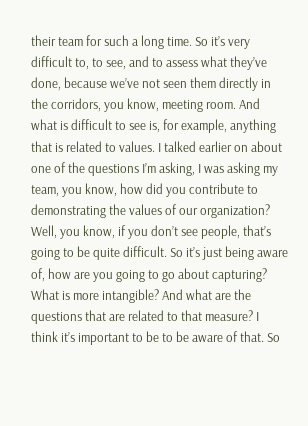their team for such a long time. So it’s very difficult to, to see, and to assess what they’ve done, because we’ve not seen them directly in the corridors, you know, meeting room. And what is difficult to see is, for example, anything that is related to values. I talked earlier on about one of the questions I’m asking, I was asking my team, you know, how did you contribute to demonstrating the values of our organization? Well, you know, if you don’t see people, that’s going to be quite difficult. So it’s just being aware of, how are you going to go about capturing? What is more intangible? And what are the questions that are related to that measure? I think it’s important to be to be aware of that. So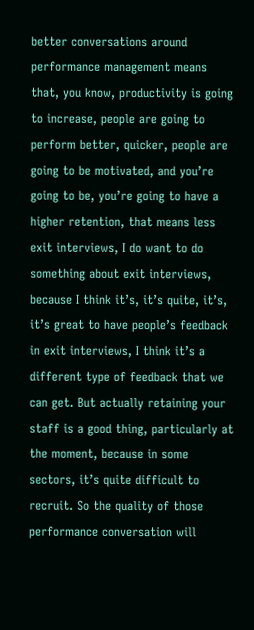better conversations around performance management means that, you know, productivity is going to increase, people are going to perform better, quicker, people are going to be motivated, and you’re going to be, you’re going to have a higher retention, that means less exit interviews, I do want to do something about exit interviews, because I think it’s, it’s quite, it’s, it’s great to have people’s feedback in exit interviews, I think it’s a different type of feedback that we can get. But actually retaining your staff is a good thing, particularly at the moment, because in some sectors, it’s quite difficult to recruit. So the quality of those performance conversation will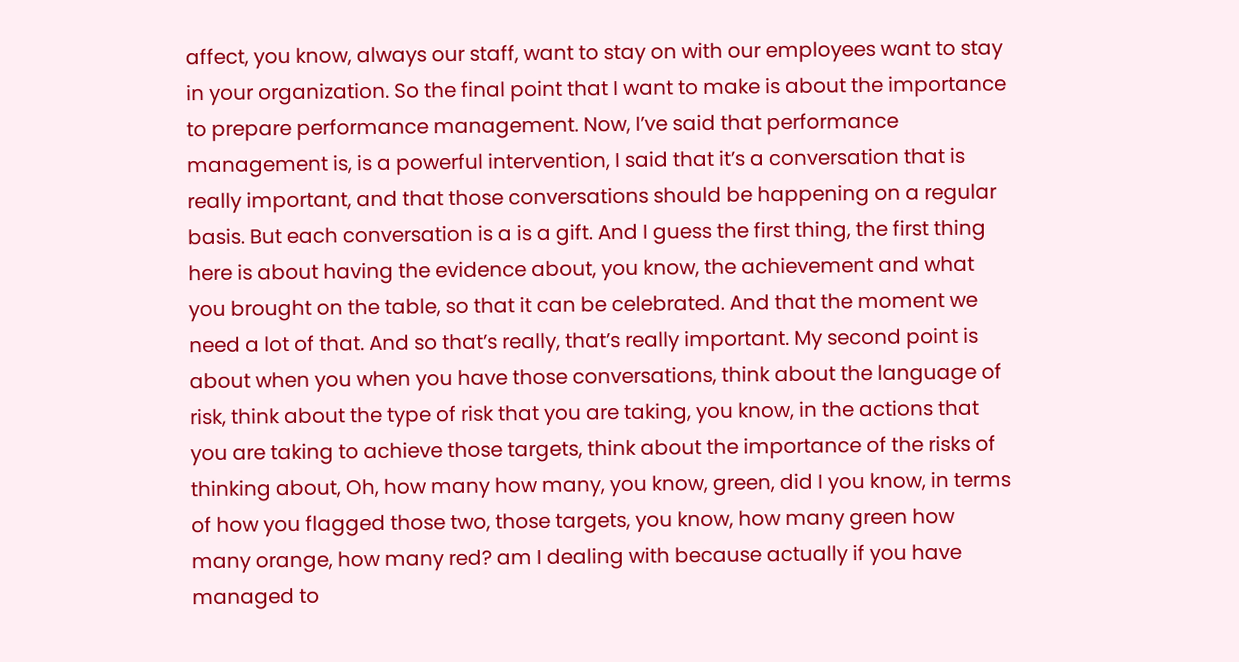affect, you know, always our staff, want to stay on with our employees want to stay in your organization. So the final point that I want to make is about the importance to prepare performance management. Now, I’ve said that performance management is, is a powerful intervention, I said that it’s a conversation that is really important, and that those conversations should be happening on a regular basis. But each conversation is a is a gift. And I guess the first thing, the first thing here is about having the evidence about, you know, the achievement and what you brought on the table, so that it can be celebrated. And that the moment we need a lot of that. And so that’s really, that’s really important. My second point is about when you when you have those conversations, think about the language of risk, think about the type of risk that you are taking, you know, in the actions that you are taking to achieve those targets, think about the importance of the risks of thinking about, Oh, how many how many, you know, green, did I you know, in terms of how you flagged those two, those targets, you know, how many green how many orange, how many red? am I dealing with because actually if you have managed to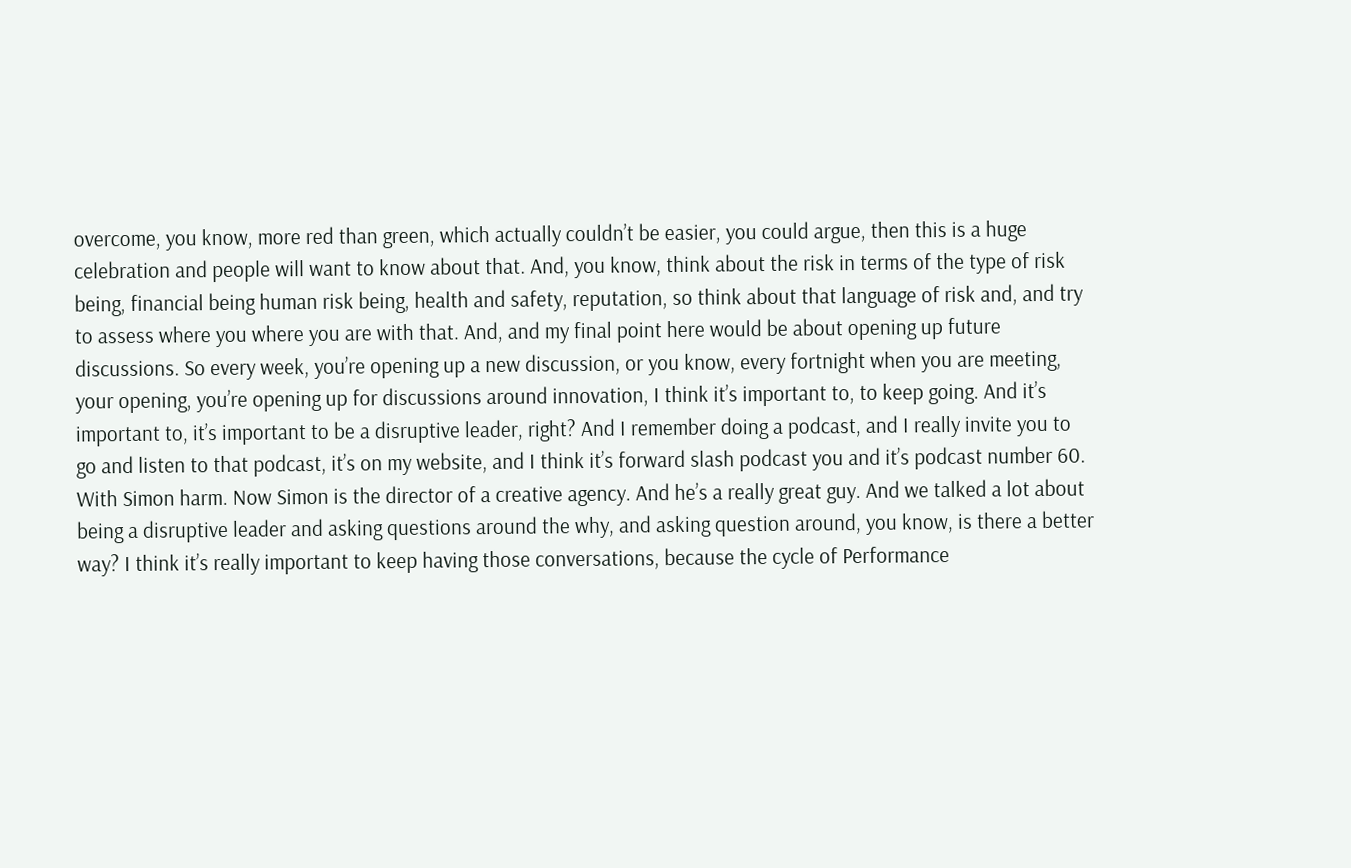overcome, you know, more red than green, which actually couldn’t be easier, you could argue, then this is a huge celebration and people will want to know about that. And, you know, think about the risk in terms of the type of risk being, financial being human risk being, health and safety, reputation, so think about that language of risk and, and try to assess where you where you are with that. And, and my final point here would be about opening up future discussions. So every week, you’re opening up a new discussion, or you know, every fortnight when you are meeting, your opening, you’re opening up for discussions around innovation, I think it’s important to, to keep going. And it’s important to, it’s important to be a disruptive leader, right? And I remember doing a podcast, and I really invite you to go and listen to that podcast, it’s on my website, and I think it’s forward slash podcast you and it’s podcast number 60. With Simon harm. Now Simon is the director of a creative agency. And he’s a really great guy. And we talked a lot about being a disruptive leader and asking questions around the why, and asking question around, you know, is there a better way? I think it’s really important to keep having those conversations, because the cycle of Performance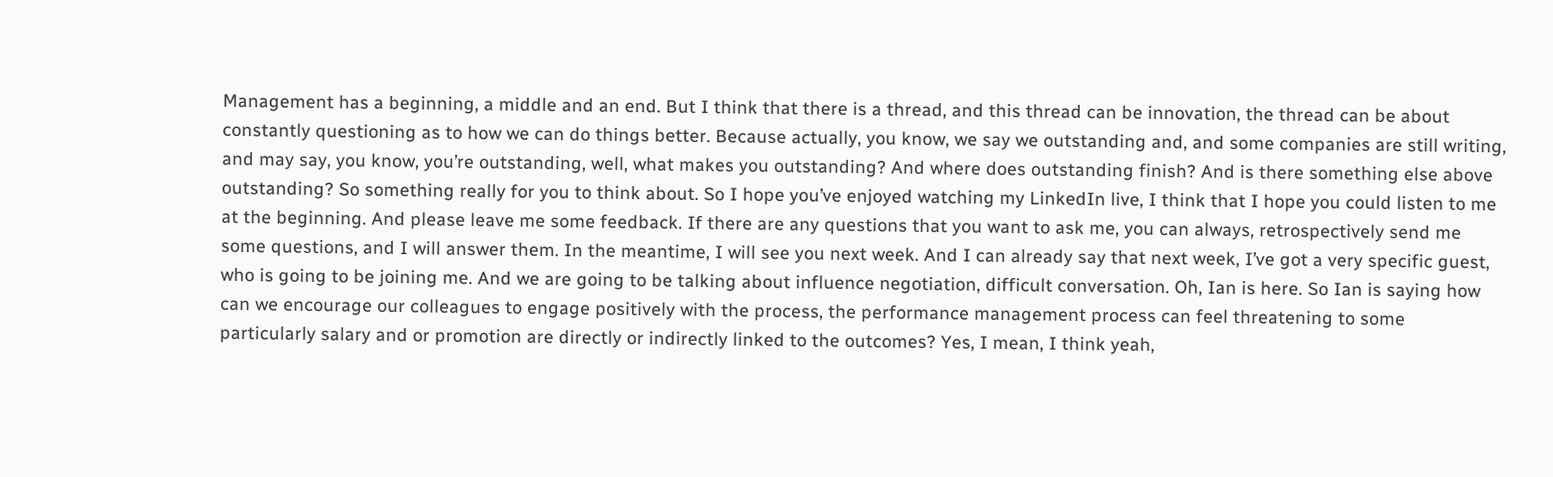Management has a beginning, a middle and an end. But I think that there is a thread, and this thread can be innovation, the thread can be about constantly questioning as to how we can do things better. Because actually, you know, we say we outstanding and, and some companies are still writing, and may say, you know, you’re outstanding, well, what makes you outstanding? And where does outstanding finish? And is there something else above outstanding? So something really for you to think about. So I hope you’ve enjoyed watching my LinkedIn live, I think that I hope you could listen to me at the beginning. And please leave me some feedback. If there are any questions that you want to ask me, you can always, retrospectively send me some questions, and I will answer them. In the meantime, I will see you next week. And I can already say that next week, I’ve got a very specific guest, who is going to be joining me. And we are going to be talking about influence negotiation, difficult conversation. Oh, Ian is here. So Ian is saying how can we encourage our colleagues to engage positively with the process, the performance management process can feel threatening to some particularly salary and or promotion are directly or indirectly linked to the outcomes? Yes, I mean, I think yeah,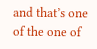and that’s one of the one of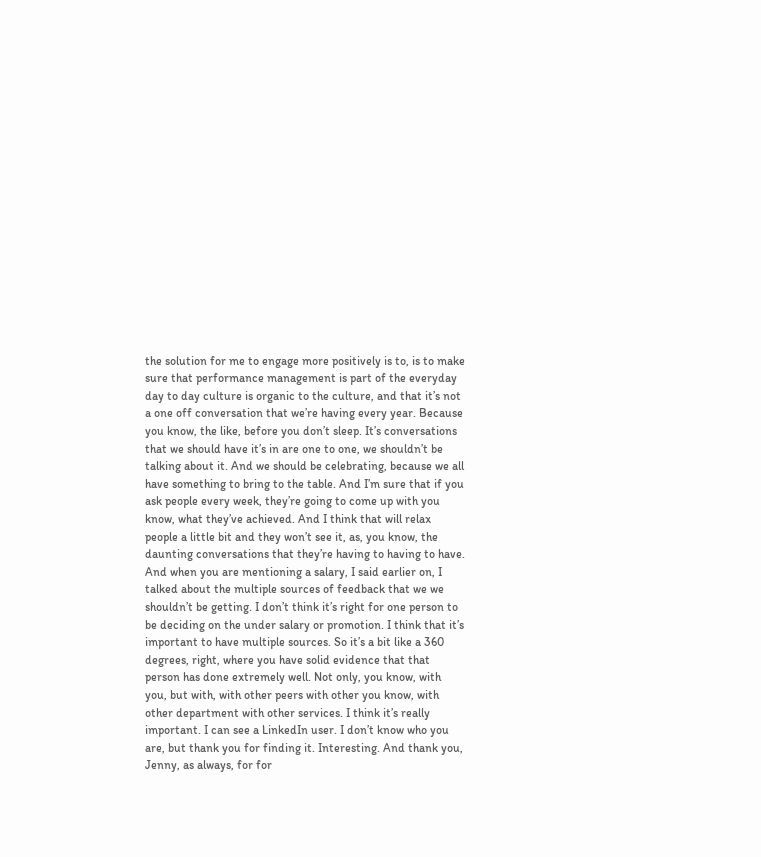the solution for me to engage more positively is to, is to make sure that performance management is part of the everyday day to day culture is organic to the culture, and that it’s not a one off conversation that we’re having every year. Because you know, the like, before you don’t sleep. It’s conversations that we should have it’s in are one to one, we shouldn’t be talking about it. And we should be celebrating, because we all have something to bring to the table. And I’m sure that if you ask people every week, they’re going to come up with you know, what they’ve achieved. And I think that will relax people a little bit and they won’t see it, as, you know, the daunting conversations that they’re having to having to have. And when you are mentioning a salary, I said earlier on, I talked about the multiple sources of feedback that we we shouldn’t be getting. I don’t think it’s right for one person to be deciding on the under salary or promotion. I think that it’s important to have multiple sources. So it’s a bit like a 360 degrees, right, where you have solid evidence that that person has done extremely well. Not only, you know, with you, but with, with other peers with other you know, with other department with other services. I think it’s really important. I can see a LinkedIn user. I don’t know who you are, but thank you for finding it. Interesting. And thank you, Jenny, as always, for for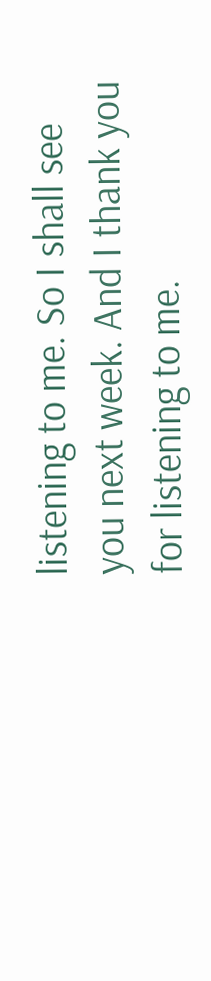listening to me. So I shall see you next week. And I thank you for listening to me.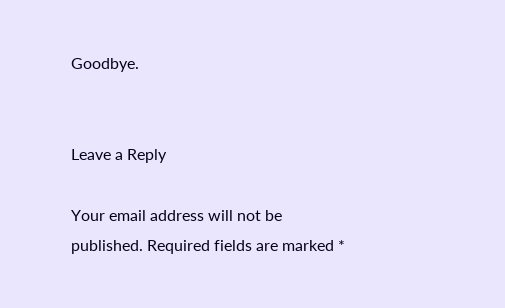Goodbye.


Leave a Reply

Your email address will not be published. Required fields are marked *